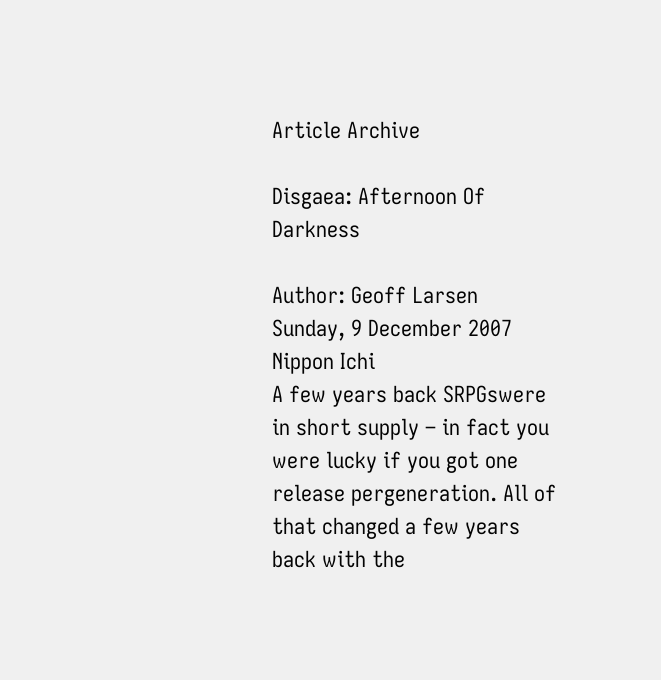Article Archive

Disgaea: Afternoon Of Darkness

Author: Geoff Larsen
Sunday, 9 December 2007
Nippon Ichi
A few years back SRPGswere in short supply – in fact you were lucky if you got one release pergeneration. All of that changed a few years back with the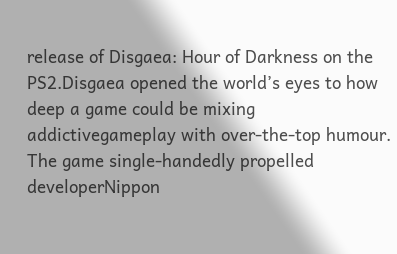release of Disgaea: Hour of Darkness on the PS2.Disgaea opened the world’s eyes to how deep a game could be mixing addictivegameplay with over-the-top humour. The game single-handedly propelled developerNippon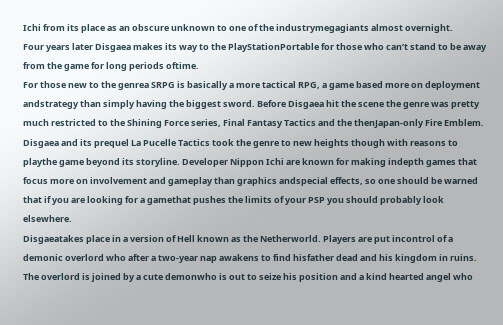Ichi from its place as an obscure unknown to one of the industrymegagiants almost overnight.
Four years later Disgaea makes its way to the PlayStationPortable for those who can’t stand to be away from the game for long periods oftime.
For those new to the genrea SRPG is basically a more tactical RPG, a game based more on deployment andstrategy than simply having the biggest sword. Before Disgaea hit the scene the genre was pretty much restricted to the Shining Force series, Final Fantasy Tactics and the thenJapan-only Fire Emblem. Disgaea and its prequel La Pucelle Tactics took the genre to new heights though with reasons to playthe game beyond its storyline. Developer Nippon Ichi are known for making indepth games that focus more on involvement and gameplay than graphics andspecial effects, so one should be warned that if you are looking for a gamethat pushes the limits of your PSP you should probably look elsewhere.
Disgaeatakes place in a version of Hell known as the Netherworld. Players are put incontrol of a demonic overlord who after a two-year nap awakens to find hisfather dead and his kingdom in ruins. The overlord is joined by a cute demonwho is out to seize his position and a kind hearted angel who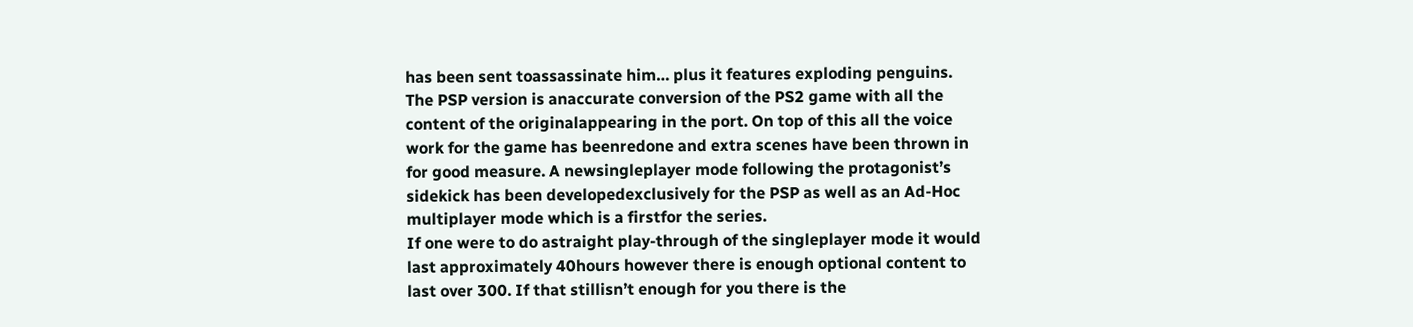has been sent toassassinate him… plus it features exploding penguins.
The PSP version is anaccurate conversion of the PS2 game with all the content of the originalappearing in the port. On top of this all the voice work for the game has beenredone and extra scenes have been thrown in for good measure. A newsingleplayer mode following the protagonist’s sidekick has been developedexclusively for the PSP as well as an Ad-Hoc multiplayer mode which is a firstfor the series.
If one were to do astraight play-through of the singleplayer mode it would last approximately 40hours however there is enough optional content to last over 300. If that stillisn’t enough for you there is the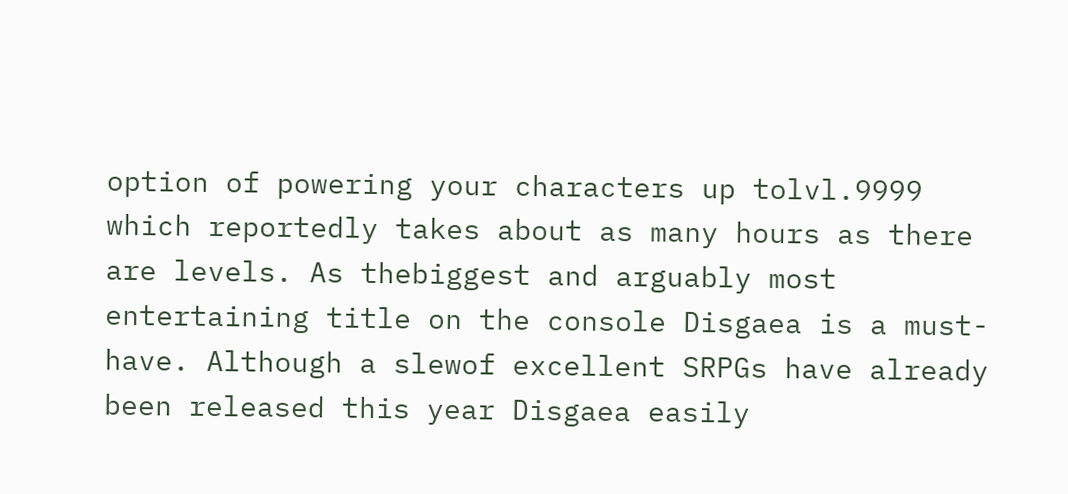option of powering your characters up tolvl.9999 which reportedly takes about as many hours as there are levels. As thebiggest and arguably most entertaining title on the console Disgaea is a must-have. Although a slewof excellent SRPGs have already been released this year Disgaea easily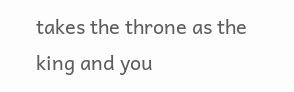takes the throne as the king and you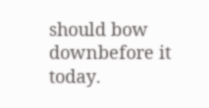should bow downbefore it today.